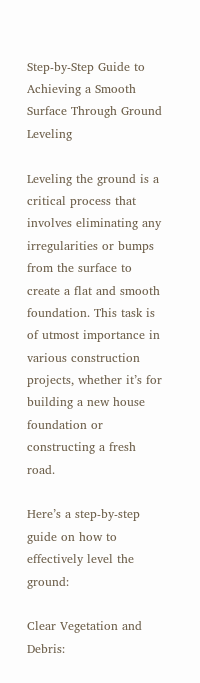Step-by-Step Guide to Achieving a Smooth Surface Through Ground Leveling

Leveling the ground is a critical process that involves eliminating any irregularities or bumps from the surface to create a flat and smooth foundation. This task is of utmost importance in various construction projects, whether it’s for building a new house foundation or constructing a fresh road.

Here’s a step-by-step guide on how to effectively level the ground:

Clear Vegetation and Debris: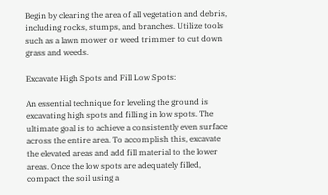Begin by clearing the area of all vegetation and debris, including rocks, stumps, and branches. Utilize tools such as a lawn mower or weed trimmer to cut down grass and weeds.

Excavate High Spots and Fill Low Spots:

An essential technique for leveling the ground is excavating high spots and filling in low spots. The ultimate goal is to achieve a consistently even surface across the entire area. To accomplish this, excavate the elevated areas and add fill material to the lower areas. Once the low spots are adequately filled, compact the soil using a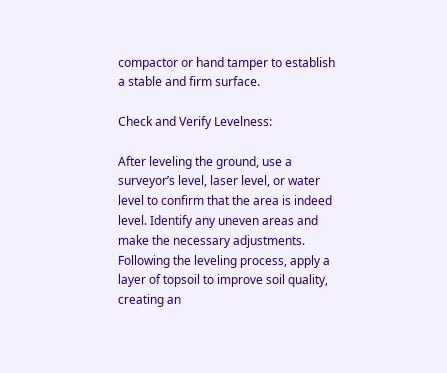compactor or hand tamper to establish a stable and firm surface.

Check and Verify Levelness:

After leveling the ground, use a surveyor’s level, laser level, or water level to confirm that the area is indeed level. Identify any uneven areas and make the necessary adjustments. Following the leveling process, apply a layer of topsoil to improve soil quality, creating an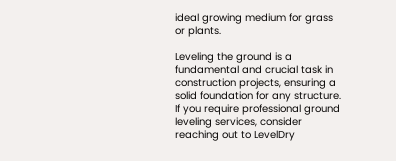ideal growing medium for grass or plants.

Leveling the ground is a fundamental and crucial task in construction projects, ensuring a solid foundation for any structure. If you require professional ground leveling services, consider reaching out to LevelDry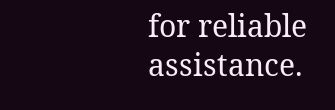for reliable assistance.